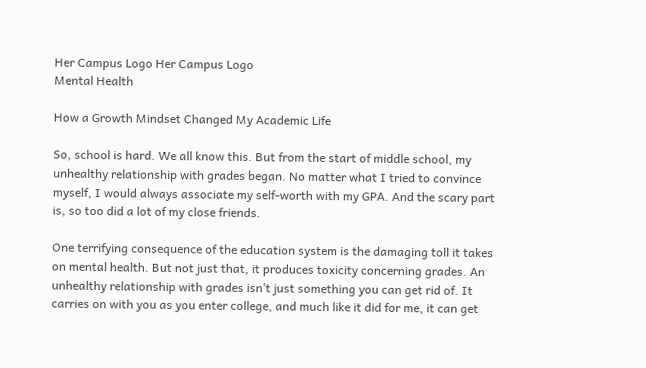Her Campus Logo Her Campus Logo
Mental Health

How a Growth Mindset Changed My Academic Life

So, school is hard. We all know this. But from the start of middle school, my unhealthy relationship with grades began. No matter what I tried to convince myself, I would always associate my self-worth with my GPA. And the scary part is, so too did a lot of my close friends.

One terrifying consequence of the education system is the damaging toll it takes on mental health. But not just that, it produces toxicity concerning grades. An unhealthy relationship with grades isn’t just something you can get rid of. It carries on with you as you enter college, and much like it did for me, it can get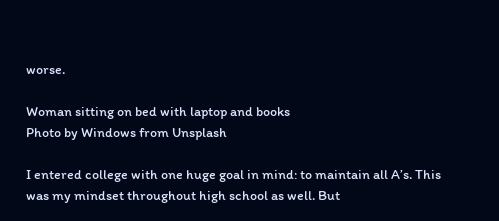worse.

Woman sitting on bed with laptop and books
Photo by Windows from Unsplash

I entered college with one huge goal in mind: to maintain all A’s. This was my mindset throughout high school as well. But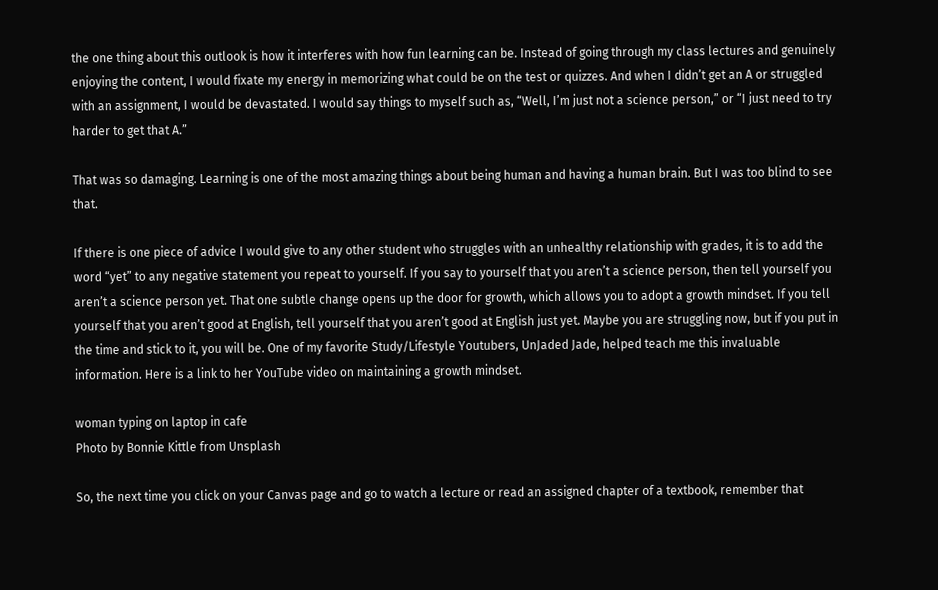the one thing about this outlook is how it interferes with how fun learning can be. Instead of going through my class lectures and genuinely enjoying the content, I would fixate my energy in memorizing what could be on the test or quizzes. And when I didn’t get an A or struggled with an assignment, I would be devastated. I would say things to myself such as, “Well, I’m just not a science person,” or “I just need to try harder to get that A.”

That was so damaging. Learning is one of the most amazing things about being human and having a human brain. But I was too blind to see that.

If there is one piece of advice I would give to any other student who struggles with an unhealthy relationship with grades, it is to add the word “yet” to any negative statement you repeat to yourself. If you say to yourself that you aren’t a science person, then tell yourself you aren’t a science person yet. That one subtle change opens up the door for growth, which allows you to adopt a growth mindset. If you tell yourself that you aren’t good at English, tell yourself that you aren’t good at English just yet. Maybe you are struggling now, but if you put in the time and stick to it, you will be. One of my favorite Study/Lifestyle Youtubers, UnJaded Jade, helped teach me this invaluable information. Here is a link to her YouTube video on maintaining a growth mindset.

woman typing on laptop in cafe
Photo by Bonnie Kittle from Unsplash

So, the next time you click on your Canvas page and go to watch a lecture or read an assigned chapter of a textbook, remember that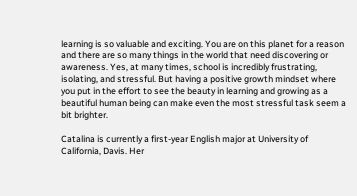learning is so valuable and exciting. You are on this planet for a reason and there are so many things in the world that need discovering or awareness. Yes, at many times, school is incredibly frustrating, isolating, and stressful. But having a positive growth mindset where you put in the effort to see the beauty in learning and growing as a beautiful human being can make even the most stressful task seem a bit brighter.

Catalina is currently a first-year English major at University of California, Davis. Her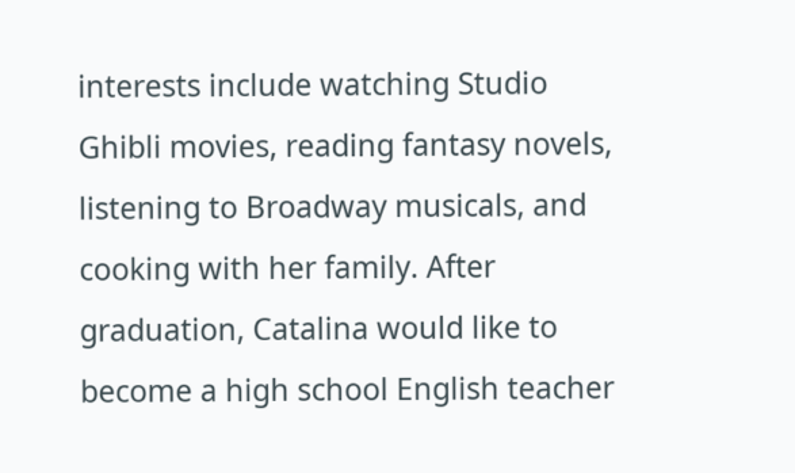interests include watching Studio Ghibli movies, reading fantasy novels, listening to Broadway musicals, and cooking with her family. After graduation, Catalina would like to become a high school English teacher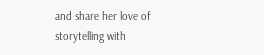and share her love of storytelling with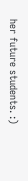her future students. :)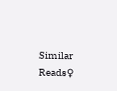Similar Reads♀